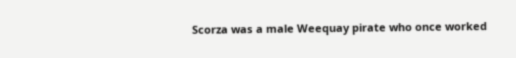Scorza was a male Weequay pirate who once worked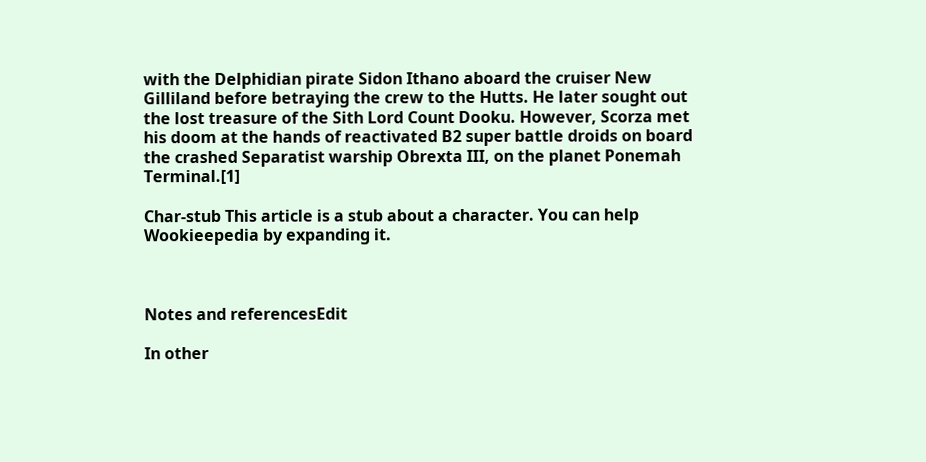with the Delphidian pirate Sidon Ithano aboard the cruiser New Gilliland before betraying the crew to the Hutts. He later sought out the lost treasure of the Sith Lord Count Dooku. However, Scorza met his doom at the hands of reactivated B2 super battle droids on board the crashed Separatist warship Obrexta III, on the planet Ponemah Terminal.[1]

Char-stub This article is a stub about a character. You can help Wookieepedia by expanding it.



Notes and referencesEdit

In other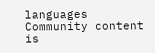languages
Community content is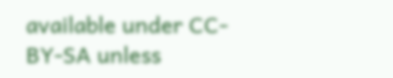available under CC-BY-SA unless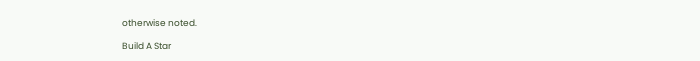otherwise noted.

Build A Star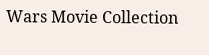Wars Movie Collection